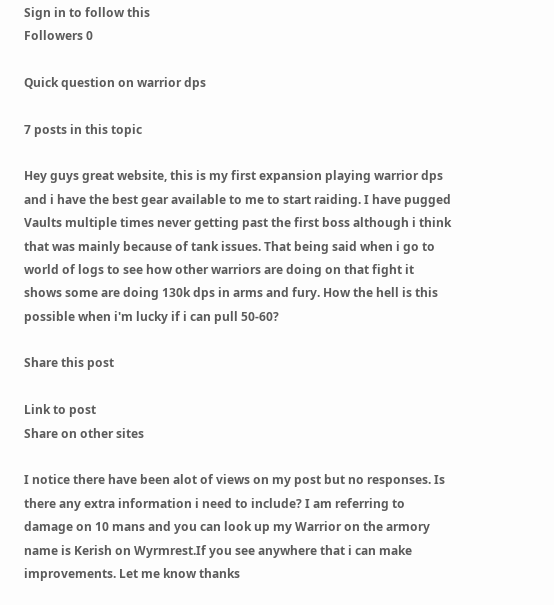Sign in to follow this
Followers 0

Quick question on warrior dps

7 posts in this topic

Hey guys great website, this is my first expansion playing warrior dps and i have the best gear available to me to start raiding. I have pugged Vaults multiple times never getting past the first boss although i think that was mainly because of tank issues. That being said when i go to world of logs to see how other warriors are doing on that fight it shows some are doing 130k dps in arms and fury. How the hell is this possible when i'm lucky if i can pull 50-60?

Share this post

Link to post
Share on other sites

I notice there have been alot of views on my post but no responses. Is there any extra information i need to include? I am referring to damage on 10 mans and you can look up my Warrior on the armory name is Kerish on Wyrmrest.If you see anywhere that i can make improvements. Let me know thanks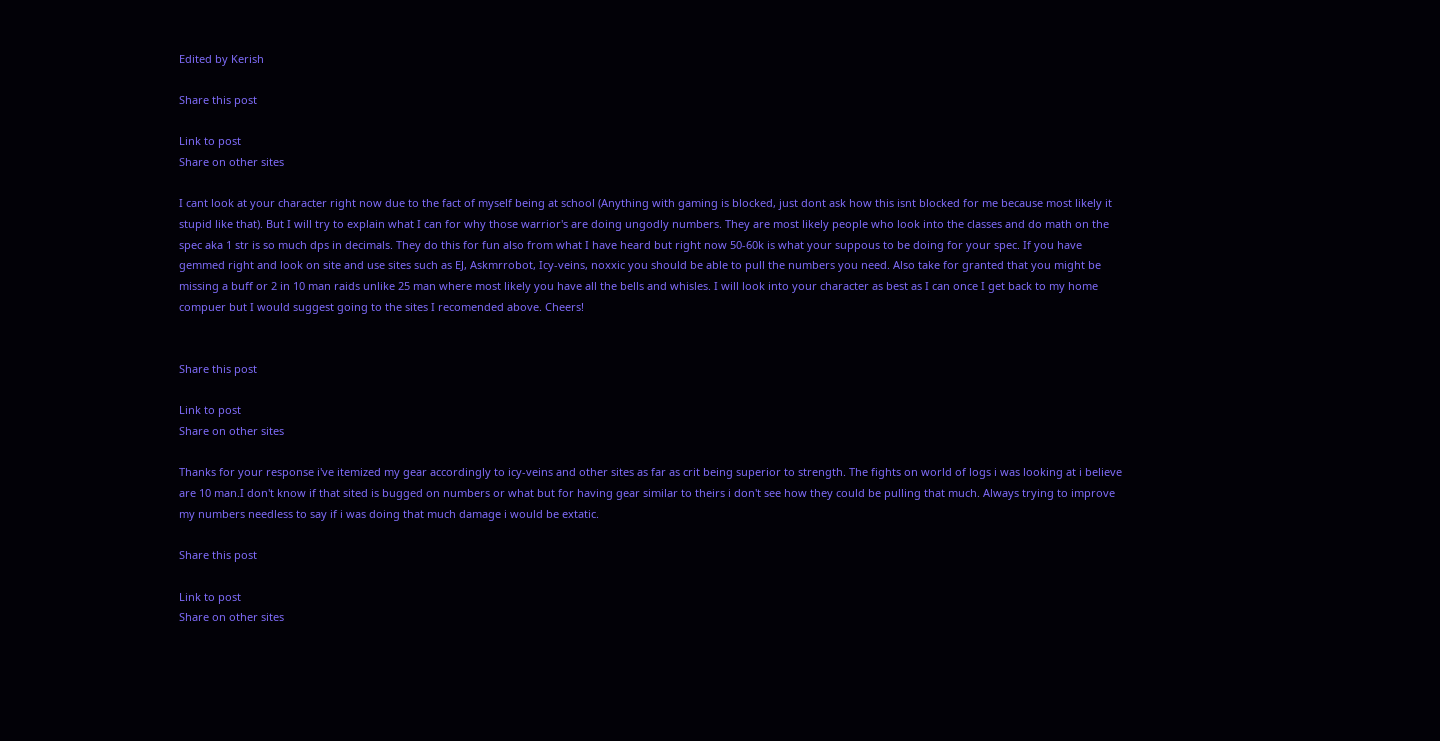Edited by Kerish

Share this post

Link to post
Share on other sites

I cant look at your character right now due to the fact of myself being at school (Anything with gaming is blocked, just dont ask how this isnt blocked for me because most likely it stupid like that). But I will try to explain what I can for why those warrior's are doing ungodly numbers. They are most likely people who look into the classes and do math on the spec aka 1 str is so much dps in decimals. They do this for fun also from what I have heard but right now 50-60k is what your suppous to be doing for your spec. If you have gemmed right and look on site and use sites such as EJ, Askmrrobot, Icy-veins, noxxic you should be able to pull the numbers you need. Also take for granted that you might be missing a buff or 2 in 10 man raids unlike 25 man where most likely you have all the bells and whisles. I will look into your character as best as I can once I get back to my home compuer but I would suggest going to the sites I recomended above. Cheers!


Share this post

Link to post
Share on other sites

Thanks for your response i've itemized my gear accordingly to icy-veins and other sites as far as crit being superior to strength. The fights on world of logs i was looking at i believe are 10 man.I don't know if that sited is bugged on numbers or what but for having gear similar to theirs i don't see how they could be pulling that much. Always trying to improve my numbers needless to say if i was doing that much damage i would be extatic.

Share this post

Link to post
Share on other sites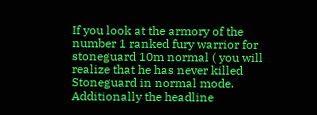If you look at the armory of the number 1 ranked fury warrior for stoneguard 10m normal ( you will realize that he has never killed Stoneguard in normal mode. Additionally the headline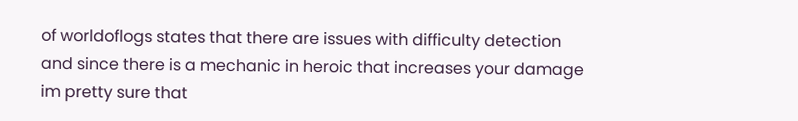of worldoflogs states that there are issues with difficulty detection and since there is a mechanic in heroic that increases your damage im pretty sure that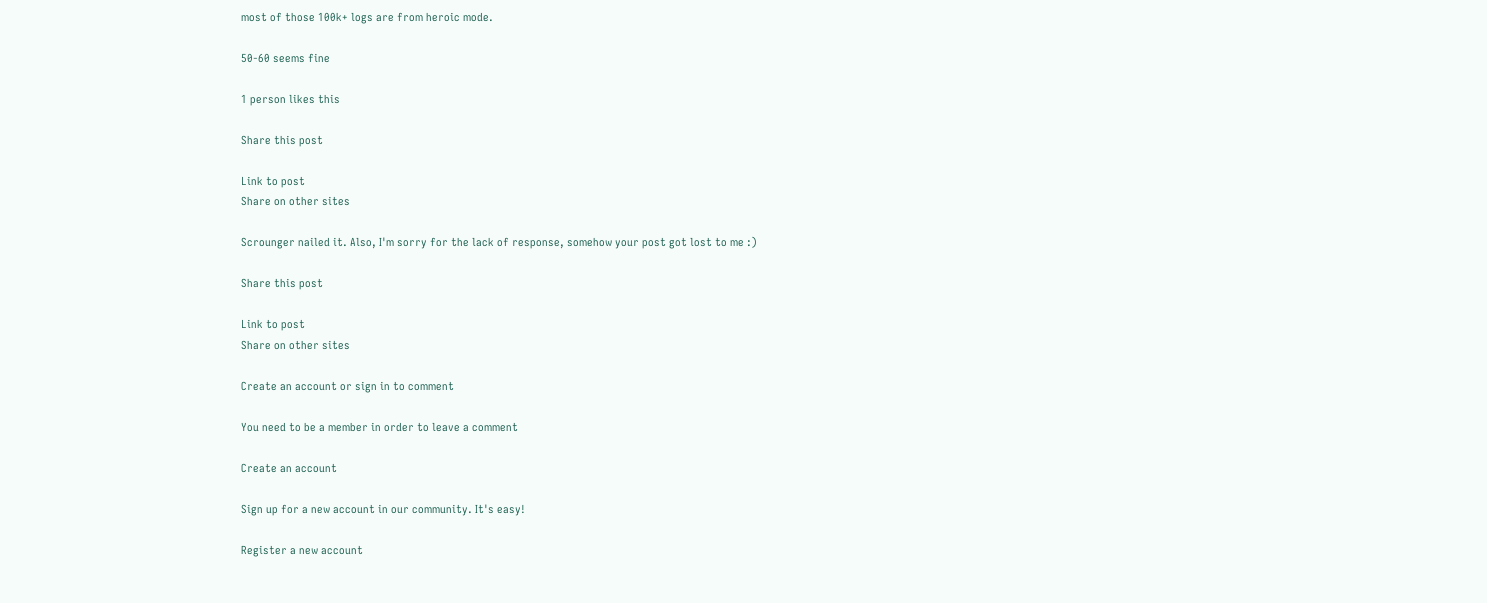most of those 100k+ logs are from heroic mode.

50-60 seems fine

1 person likes this

Share this post

Link to post
Share on other sites

Scrounger nailed it. Also, I'm sorry for the lack of response, somehow your post got lost to me :)

Share this post

Link to post
Share on other sites

Create an account or sign in to comment

You need to be a member in order to leave a comment

Create an account

Sign up for a new account in our community. It's easy!

Register a new account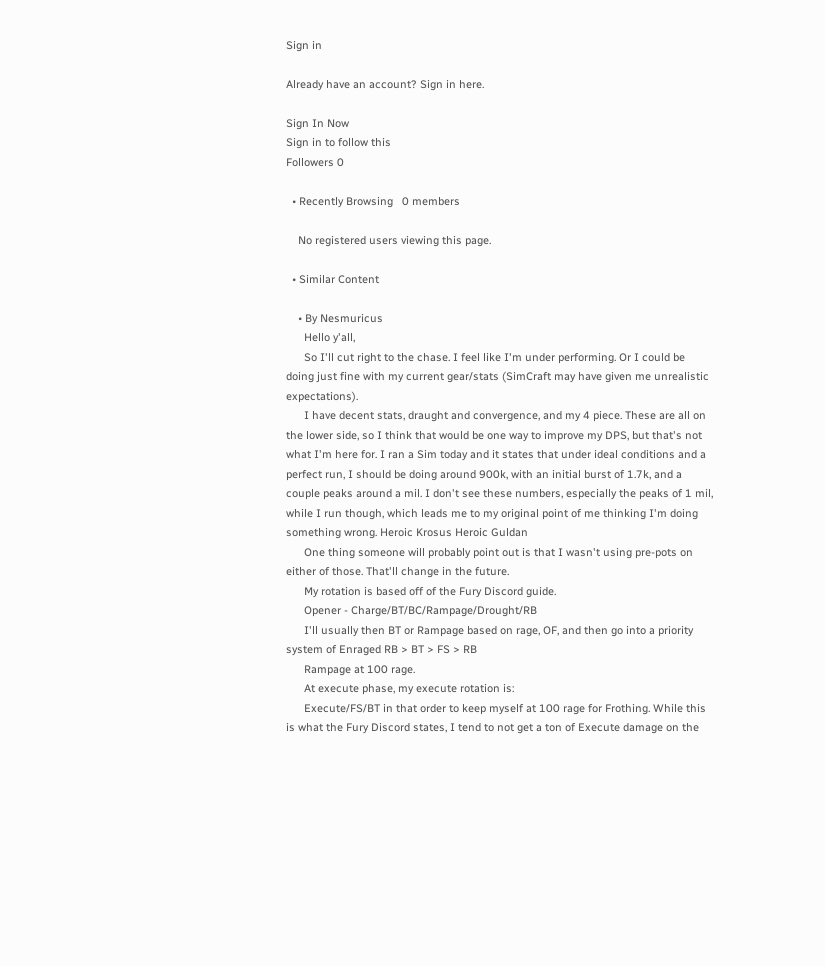Sign in

Already have an account? Sign in here.

Sign In Now
Sign in to follow this
Followers 0

  • Recently Browsing   0 members

    No registered users viewing this page.

  • Similar Content

    • By Nesmuricus
      Hello y'all,
      So I'll cut right to the chase. I feel like I'm under performing. Or I could be doing just fine with my current gear/stats (SimCraft may have given me unrealistic expectations).
      I have decent stats, draught and convergence, and my 4 piece. These are all on the lower side, so I think that would be one way to improve my DPS, but that's not what I'm here for. I ran a Sim today and it states that under ideal conditions and a perfect run, I should be doing around 900k, with an initial burst of 1.7k, and a couple peaks around a mil. I don't see these numbers, especially the peaks of 1 mil, while I run though, which leads me to my original point of me thinking I'm doing something wrong. Heroic Krosus Heroic Guldan
      One thing someone will probably point out is that I wasn't using pre-pots on either of those. That'll change in the future.
      My rotation is based off of the Fury Discord guide.
      Opener - Charge/BT/BC/Rampage/Drought/RB
      I'll usually then BT or Rampage based on rage, OF, and then go into a priority system of Enraged RB > BT > FS > RB
      Rampage at 100 rage.
      At execute phase, my execute rotation is:
      Execute/FS/BT in that order to keep myself at 100 rage for Frothing. While this is what the Fury Discord states, I tend to not get a ton of Execute damage on the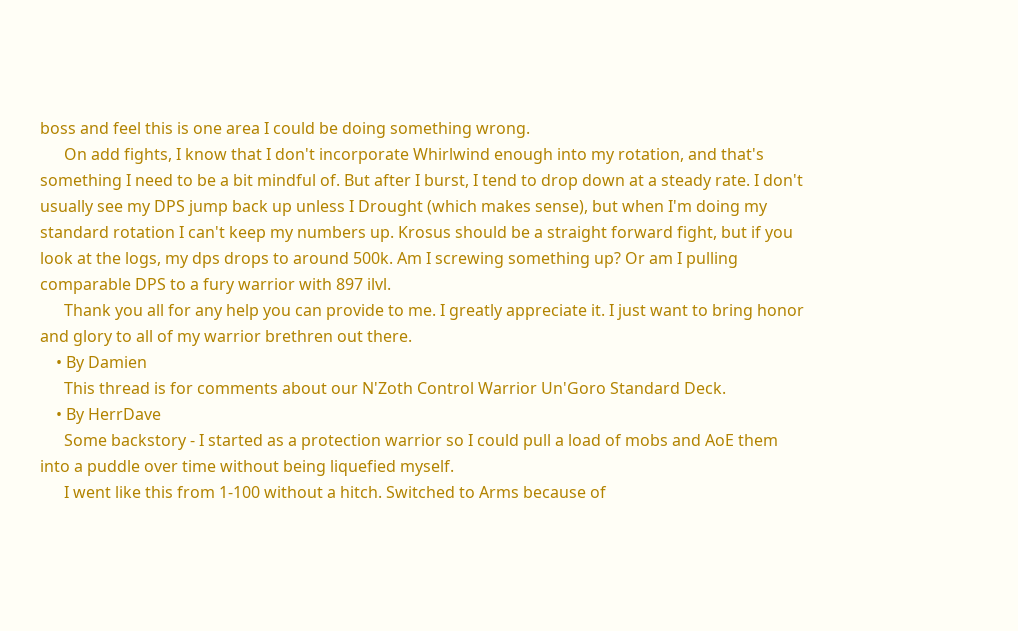boss and feel this is one area I could be doing something wrong.
      On add fights, I know that I don't incorporate Whirlwind enough into my rotation, and that's something I need to be a bit mindful of. But after I burst, I tend to drop down at a steady rate. I don't usually see my DPS jump back up unless I Drought (which makes sense), but when I'm doing my standard rotation I can't keep my numbers up. Krosus should be a straight forward fight, but if you look at the logs, my dps drops to around 500k. Am I screwing something up? Or am I pulling comparable DPS to a fury warrior with 897 ilvl.
      Thank you all for any help you can provide to me. I greatly appreciate it. I just want to bring honor and glory to all of my warrior brethren out there.
    • By Damien
      This thread is for comments about our N'Zoth Control Warrior Un'Goro Standard Deck.
    • By HerrDave
      Some backstory - I started as a protection warrior so I could pull a load of mobs and AoE them into a puddle over time without being liquefied myself.
      I went like this from 1-100 without a hitch. Switched to Arms because of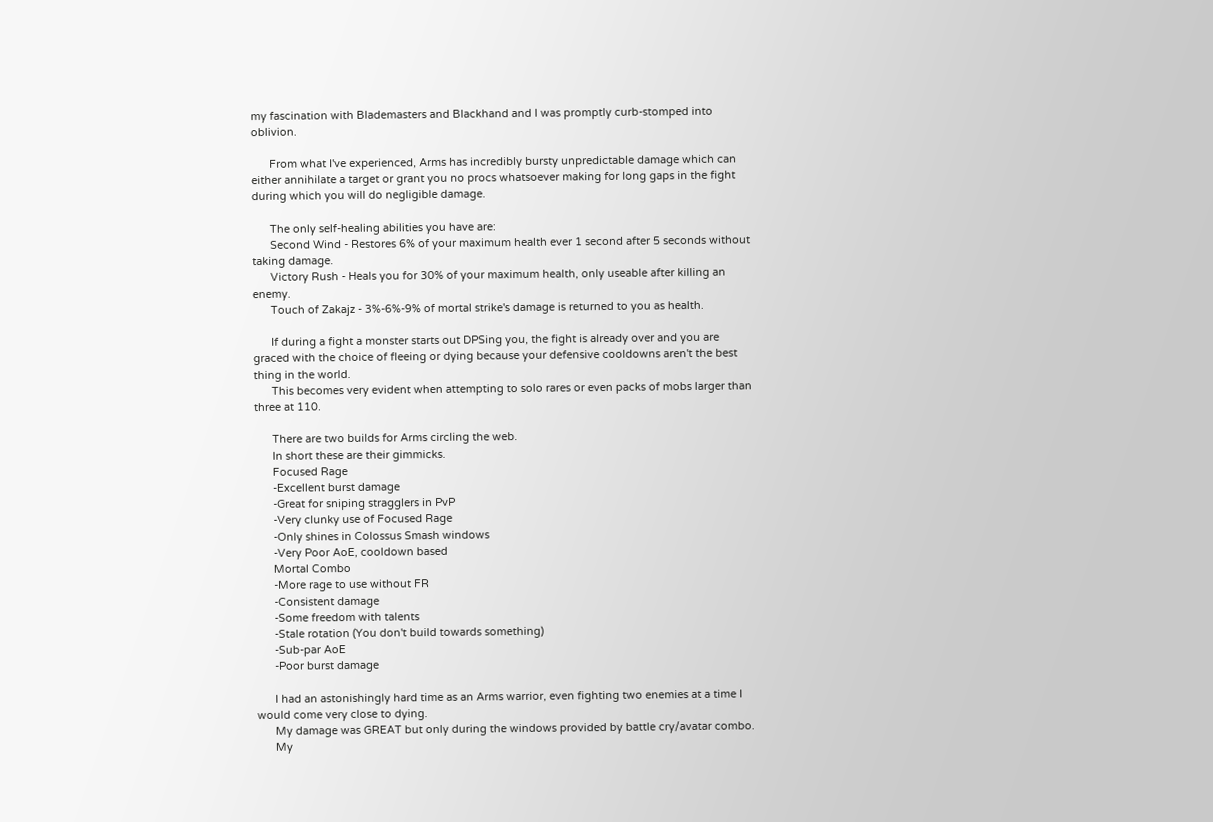my fascination with Blademasters and Blackhand and I was promptly curb-stomped into oblivion.

      From what I've experienced, Arms has incredibly bursty unpredictable damage which can either annihilate a target or grant you no procs whatsoever making for long gaps in the fight during which you will do negligible damage.

      The only self-healing abilities you have are:
      Second Wind - Restores 6% of your maximum health ever 1 second after 5 seconds without taking damage.
      Victory Rush - Heals you for 30% of your maximum health, only useable after killing an enemy.
      Touch of Zakajz - 3%-6%-9% of mortal strike's damage is returned to you as health.

      If during a fight a monster starts out DPSing you, the fight is already over and you are graced with the choice of fleeing or dying because your defensive cooldowns aren't the best thing in the world.
      This becomes very evident when attempting to solo rares or even packs of mobs larger than three at 110.

      There are two builds for Arms circling the web.
      In short these are their gimmicks.
      Focused Rage
      -Excellent burst damage
      -Great for sniping stragglers in PvP
      -Very clunky use of Focused Rage
      -Only shines in Colossus Smash windows
      -Very Poor AoE, cooldown based
      Mortal Combo
      -More rage to use without FR
      -Consistent damage
      -Some freedom with talents
      -Stale rotation (You don't build towards something)
      -Sub-par AoE
      -Poor burst damage

      I had an astonishingly hard time as an Arms warrior, even fighting two enemies at a time I would come very close to dying.
      My damage was GREAT but only during the windows provided by battle cry/avatar combo.
      My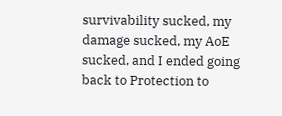survivability sucked, my damage sucked, my AoE sucked, and I ended going back to Protection to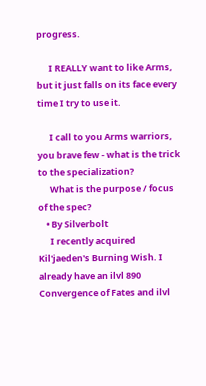progress.

      I REALLY want to like Arms, but it just falls on its face every time I try to use it.

      I call to you Arms warriors, you brave few - what is the trick to the specialization?
      What is the purpose / focus of the spec?
    • By Silverbolt
      I recently acquired Kil'jaeden's Burning Wish. I already have an ilvl 890 Convergence of Fates and ilvl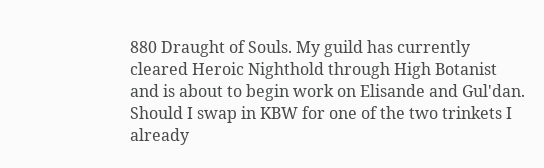880 Draught of Souls. My guild has currently cleared Heroic Nighthold through High Botanist and is about to begin work on Elisande and Gul'dan. Should I swap in KBW for one of the two trinkets I already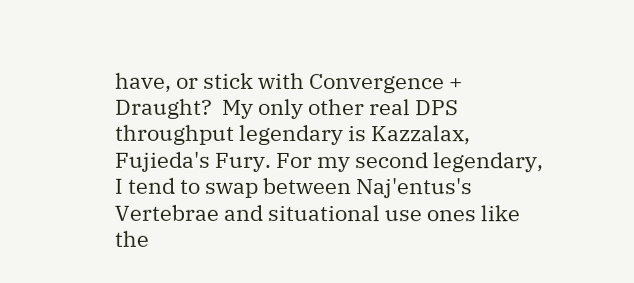have, or stick with Convergence + Draught?  My only other real DPS throughput legendary is Kazzalax, Fujieda's Fury. For my second legendary, I tend to swap between Naj'entus's Vertebrae and situational use ones like the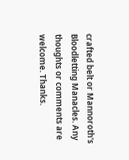crafted belt or Mannoroth's Bloodletting Manacles. Any thoughts or comments are welcome. Thanks.